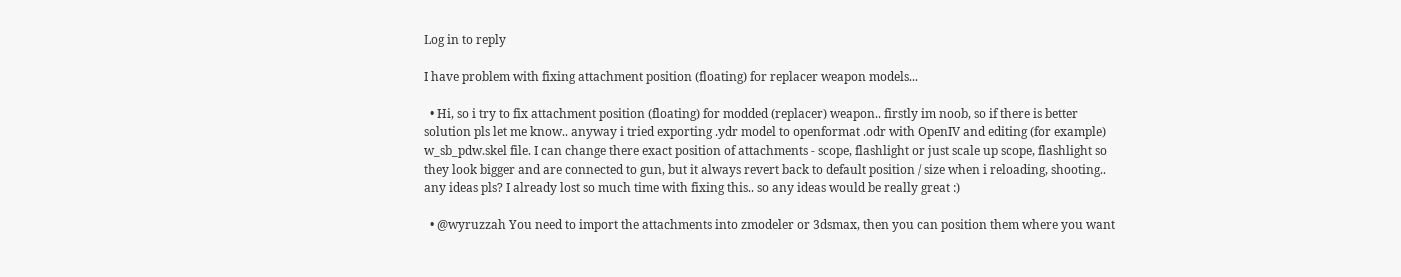Log in to reply

I have problem with fixing attachment position (floating) for replacer weapon models...

  • Hi, so i try to fix attachment position (floating) for modded (replacer) weapon.. firstly im noob, so if there is better solution pls let me know.. anyway i tried exporting .ydr model to openformat .odr with OpenIV and editing (for example) w_sb_pdw.skel file. I can change there exact position of attachments - scope, flashlight or just scale up scope, flashlight so they look bigger and are connected to gun, but it always revert back to default position / size when i reloading, shooting.. any ideas pls? I already lost so much time with fixing this.. so any ideas would be really great :)

  • @wyruzzah You need to import the attachments into zmodeler or 3dsmax, then you can position them where you want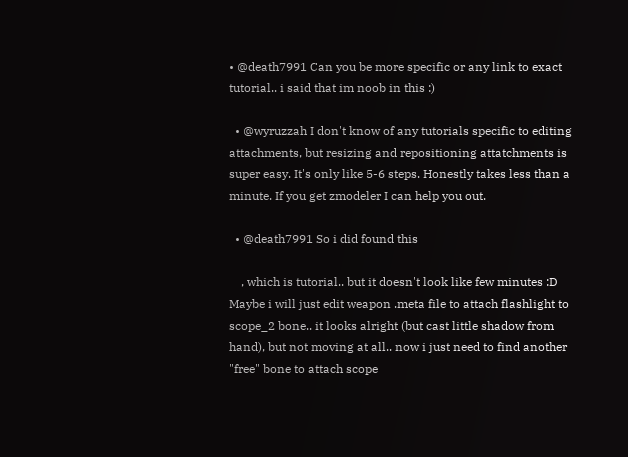• @death7991 Can you be more specific or any link to exact tutorial.. i said that im noob in this :)

  • @wyruzzah I don't know of any tutorials specific to editing attachments, but resizing and repositioning attatchments is super easy. It's only like 5-6 steps. Honestly takes less than a minute. If you get zmodeler I can help you out.

  • @death7991 So i did found this

    , which is tutorial.. but it doesn't look like few minutes :D Maybe i will just edit weapon .meta file to attach flashlight to scope_2 bone.. it looks alright (but cast little shadow from hand), but not moving at all.. now i just need to find another "free" bone to attach scope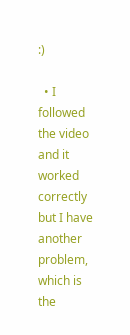:)

  • I followed the video and it worked correctly but I have another problem, which is the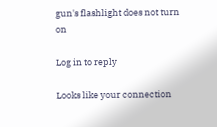gun's flashlight does not turn on

Log in to reply

Looks like your connection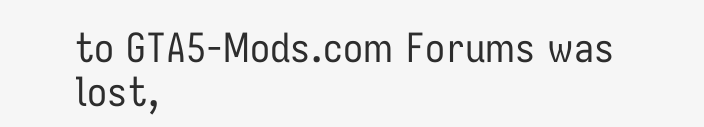to GTA5-Mods.com Forums was lost,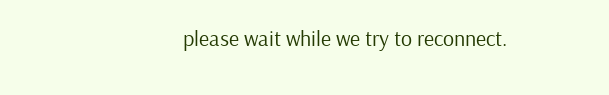please wait while we try to reconnect.